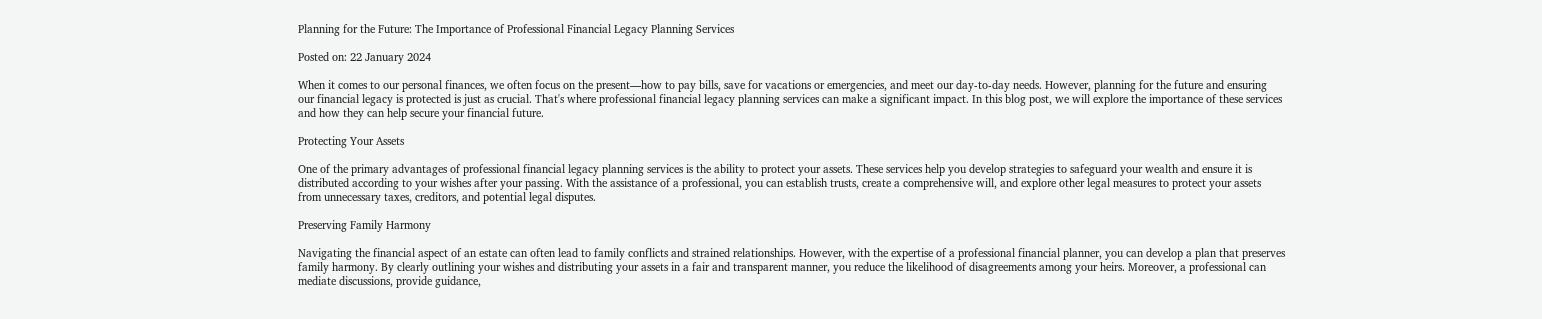Planning for the Future: The Importance of Professional Financial Legacy Planning Services

Posted on: 22 January 2024

When it comes to our personal finances, we often focus on the present—how to pay bills, save for vacations or emergencies, and meet our day-to-day needs. However, planning for the future and ensuring our financial legacy is protected is just as crucial. That's where professional financial legacy planning services can make a significant impact. In this blog post, we will explore the importance of these services and how they can help secure your financial future.

Protecting Your Assets

One of the primary advantages of professional financial legacy planning services is the ability to protect your assets. These services help you develop strategies to safeguard your wealth and ensure it is distributed according to your wishes after your passing. With the assistance of a professional, you can establish trusts, create a comprehensive will, and explore other legal measures to protect your assets from unnecessary taxes, creditors, and potential legal disputes.

Preserving Family Harmony

Navigating the financial aspect of an estate can often lead to family conflicts and strained relationships. However, with the expertise of a professional financial planner, you can develop a plan that preserves family harmony. By clearly outlining your wishes and distributing your assets in a fair and transparent manner, you reduce the likelihood of disagreements among your heirs. Moreover, a professional can mediate discussions, provide guidance,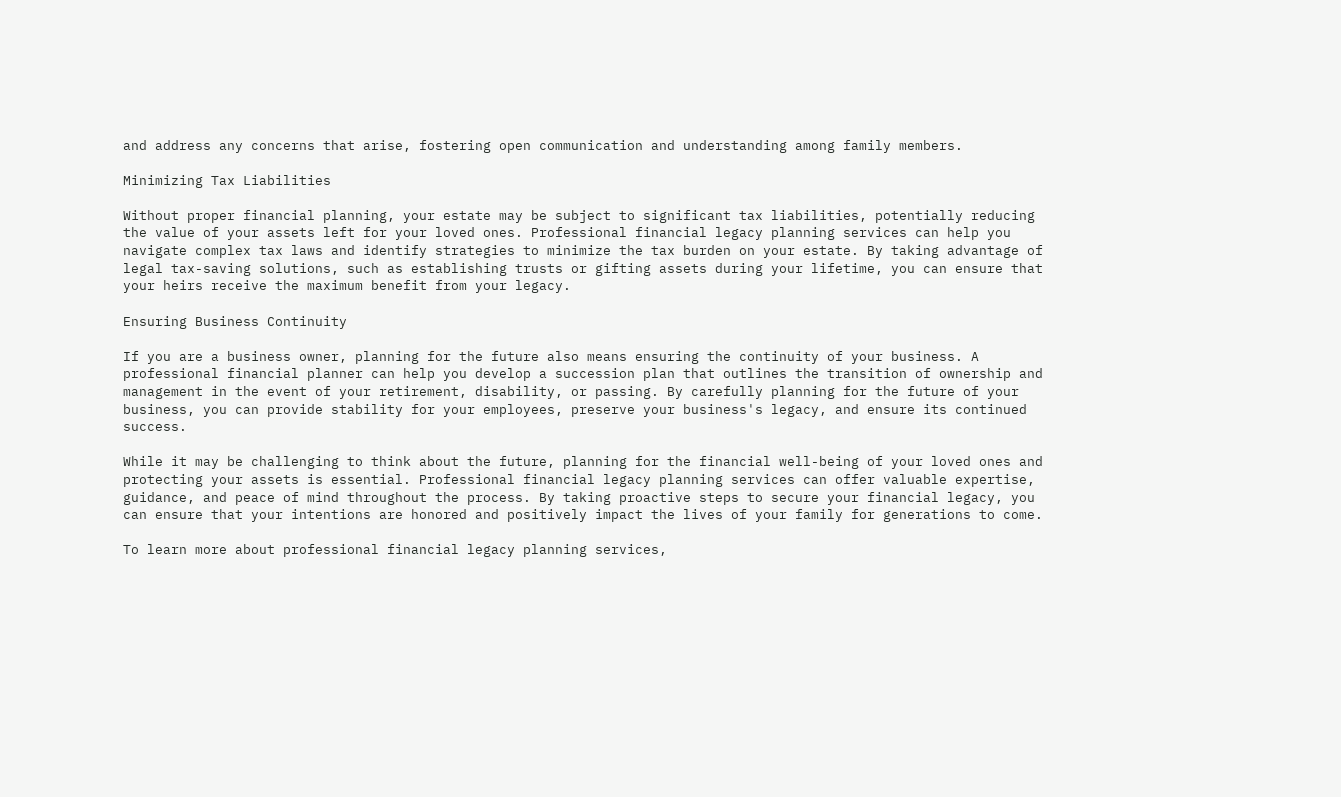and address any concerns that arise, fostering open communication and understanding among family members.

Minimizing Tax Liabilities

Without proper financial planning, your estate may be subject to significant tax liabilities, potentially reducing the value of your assets left for your loved ones. Professional financial legacy planning services can help you navigate complex tax laws and identify strategies to minimize the tax burden on your estate. By taking advantage of legal tax-saving solutions, such as establishing trusts or gifting assets during your lifetime, you can ensure that your heirs receive the maximum benefit from your legacy.

Ensuring Business Continuity

If you are a business owner, planning for the future also means ensuring the continuity of your business. A professional financial planner can help you develop a succession plan that outlines the transition of ownership and management in the event of your retirement, disability, or passing. By carefully planning for the future of your business, you can provide stability for your employees, preserve your business's legacy, and ensure its continued success.

While it may be challenging to think about the future, planning for the financial well-being of your loved ones and protecting your assets is essential. Professional financial legacy planning services can offer valuable expertise, guidance, and peace of mind throughout the process. By taking proactive steps to secure your financial legacy, you can ensure that your intentions are honored and positively impact the lives of your family for generations to come.

To learn more about professional financial legacy planning services,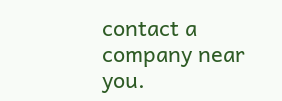contact a company near you.